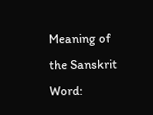Meaning of the Sanskrit Word: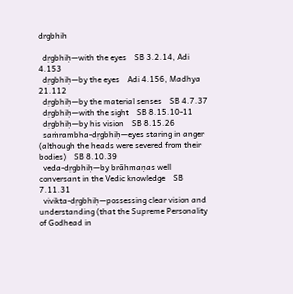drgbhih

  dṛgbhiḥ—with the eyes    SB 3.2.14, Adi 4.153
  dṛgbhiḥ—by the eyes    Adi 4.156, Madhya 21.112
  dṛgbhiḥ—by the material senses    SB 4.7.37
  dṛgbhiḥ—with the sight    SB 8.15.10-11
  dṛgbhiḥ—by his vision    SB 8.15.26
  saṁrambha-dṛgbhiḥ—eyes staring in anger (although the heads were severed from their bodies)    SB 8.10.39
  veda-dṛgbhiḥ—by brāhmaṇas well conversant in the Vedic knowledge    SB 7.11.31
  vivikta-dṛgbhiḥ—possessing clear vision and understanding (that the Supreme Personality of Godhead in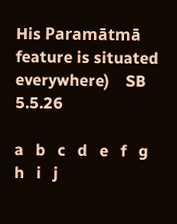His Paramātmā feature is situated everywhere)    SB 5.5.26

a   b   c   d   e   f   g   h   i   j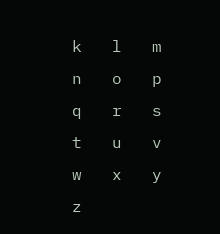k   l   m   n   o   p   q   r   s   t   u   v   w   x   y   z